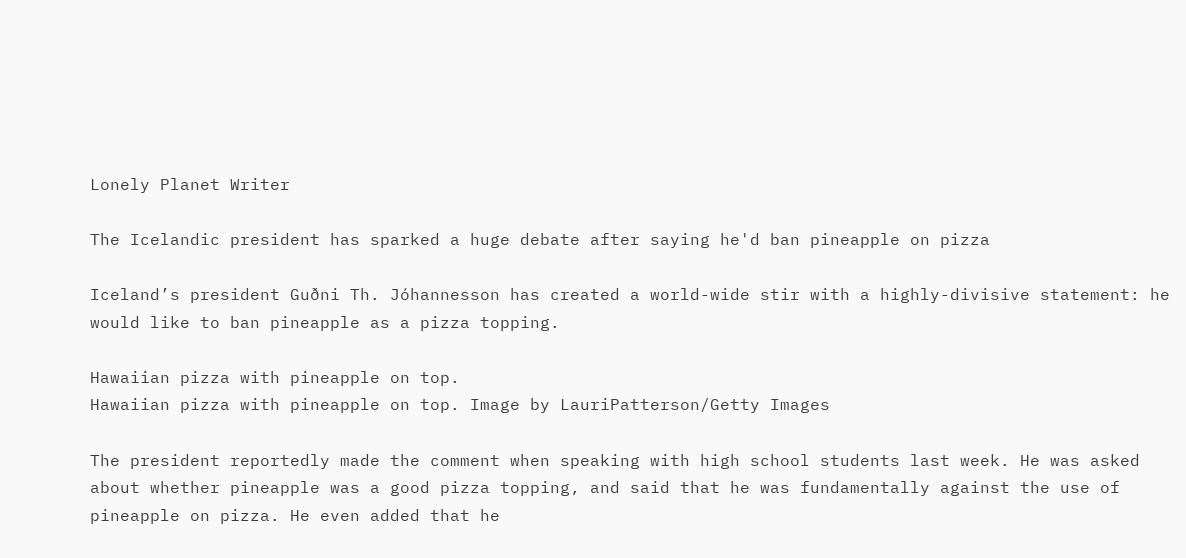Lonely Planet Writer

The Icelandic president has sparked a huge debate after saying he'd ban pineapple on pizza

Iceland’s president Guðni Th. Jóhannesson has created a world-wide stir with a highly-divisive statement: he would like to ban pineapple as a pizza topping.

Hawaiian pizza with pineapple on top.
Hawaiian pizza with pineapple on top. Image by LauriPatterson/Getty Images

The president reportedly made the comment when speaking with high school students last week. He was asked about whether pineapple was a good pizza topping, and said that he was fundamentally against the use of pineapple on pizza. He even added that he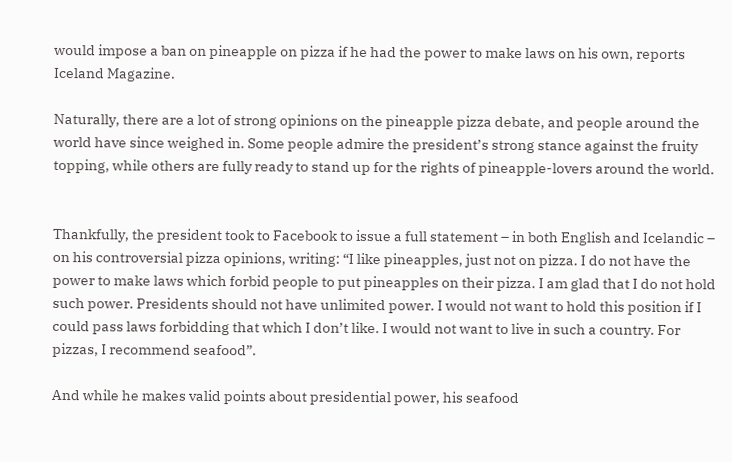would impose a ban on pineapple on pizza if he had the power to make laws on his own, reports Iceland Magazine.

Naturally, there are a lot of strong opinions on the pineapple pizza debate, and people around the world have since weighed in. Some people admire the president’s strong stance against the fruity topping, while others are fully ready to stand up for the rights of pineapple-lovers around the world.


Thankfully, the president took to Facebook to issue a full statement – in both English and Icelandic – on his controversial pizza opinions, writing: “I like pineapples, just not on pizza. I do not have the power to make laws which forbid people to put pineapples on their pizza. I am glad that I do not hold such power. Presidents should not have unlimited power. I would not want to hold this position if I could pass laws forbidding that which I don’t like. I would not want to live in such a country. For pizzas, I recommend seafood”.

And while he makes valid points about presidential power, his seafood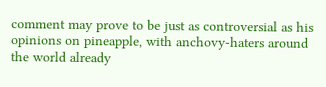comment may prove to be just as controversial as his opinions on pineapple, with anchovy-haters around the world already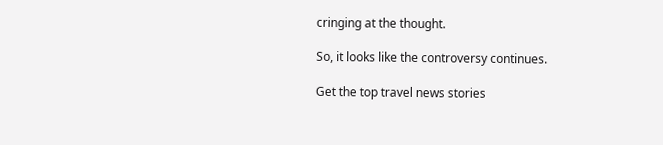cringing at the thought.

So, it looks like the controversy continues.

Get the top travel news stories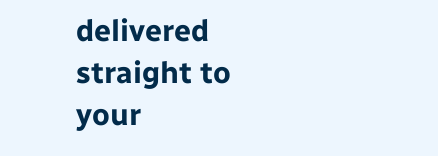delivered straight to your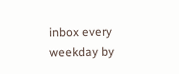inbox every weekday by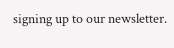signing up to our newsletter.